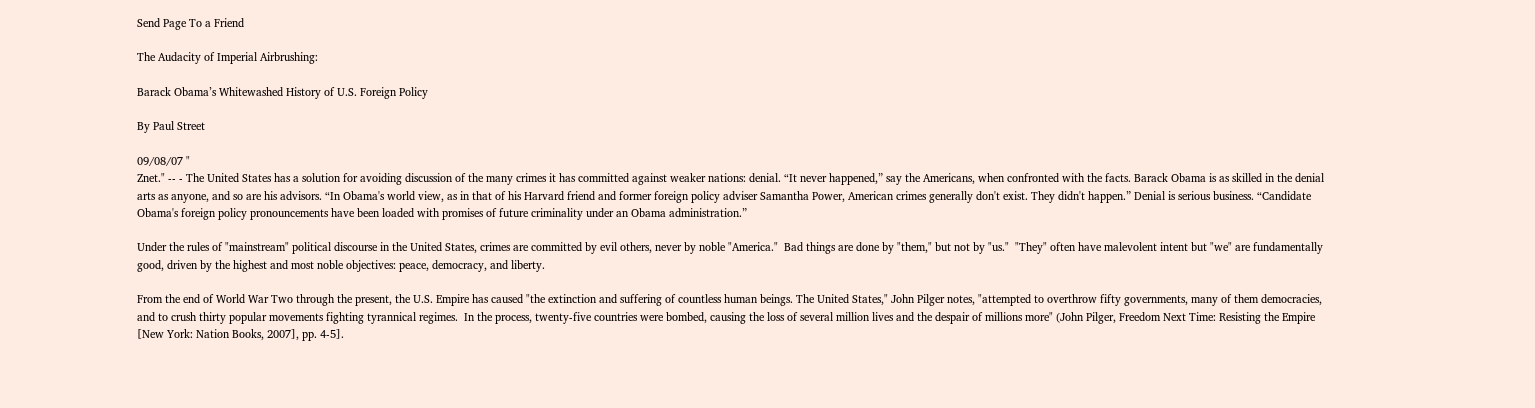Send Page To a Friend

The Audacity of Imperial Airbrushing:

Barack Obama’s Whitewashed History of U.S. Foreign Policy

By Paul Street

09/08/07 "
Znet." -- - The United States has a solution for avoiding discussion of the many crimes it has committed against weaker nations: denial. “It never happened,” say the Americans, when confronted with the facts. Barack Obama is as skilled in the denial arts as anyone, and so are his advisors. “In Obama's world view, as in that of his Harvard friend and former foreign policy adviser Samantha Power, American crimes generally don't exist. They didn't happen.” Denial is serious business. “Candidate Obama's foreign policy pronouncements have been loaded with promises of future criminality under an Obama administration.”

Under the rules of "mainstream" political discourse in the United States, crimes are committed by evil others, never by noble "America."  Bad things are done by "them," but not by "us."  "They" often have malevolent intent but "we" are fundamentally good, driven by the highest and most noble objectives: peace, democracy, and liberty.

From the end of World War Two through the present, the U.S. Empire has caused "the extinction and suffering of countless human beings. The United States," John Pilger notes, "attempted to overthrow fifty governments, many of them democracies, and to crush thirty popular movements fighting tyrannical regimes.  In the process, twenty-five countries were bombed, causing the loss of several million lives and the despair of millions more" (John Pilger, Freedom Next Time: Resisting the Empire [New York: Nation Books, 2007], pp. 4-5].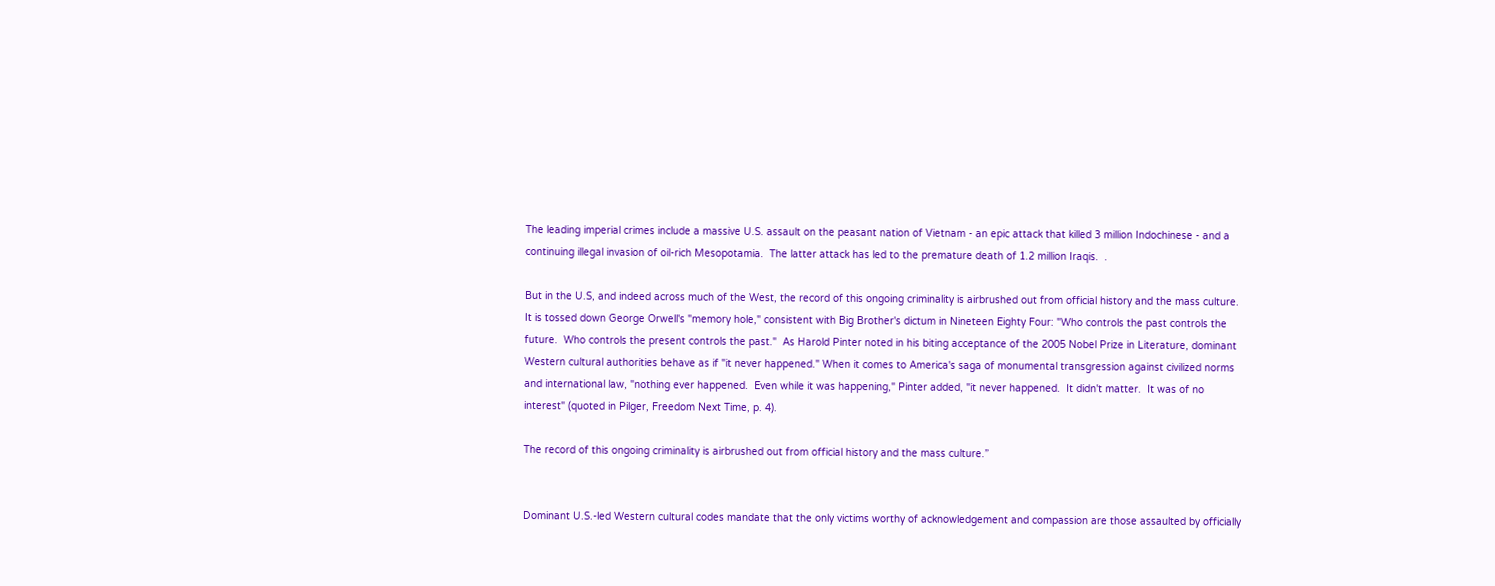The leading imperial crimes include a massive U.S. assault on the peasant nation of Vietnam - an epic attack that killed 3 million Indochinese - and a continuing illegal invasion of oil-rich Mesopotamia.  The latter attack has led to the premature death of 1.2 million Iraqis.  .

But in the U.S, and indeed across much of the West, the record of this ongoing criminality is airbrushed out from official history and the mass culture.  It is tossed down George Orwell's "memory hole," consistent with Big Brother's dictum in Nineteen Eighty Four: "Who controls the past controls the future.  Who controls the present controls the past."  As Harold Pinter noted in his biting acceptance of the 2005 Nobel Prize in Literature, dominant Western cultural authorities behave as if "it never happened." When it comes to America's saga of monumental transgression against civilized norms and international law, "nothing ever happened.  Even while it was happening," Pinter added, "it never happened.  It didn't matter.  It was of no interest" (quoted in Pilger, Freedom Next Time, p. 4).

The record of this ongoing criminality is airbrushed out from official history and the mass culture.”


Dominant U.S.-led Western cultural codes mandate that the only victims worthy of acknowledgement and compassion are those assaulted by officially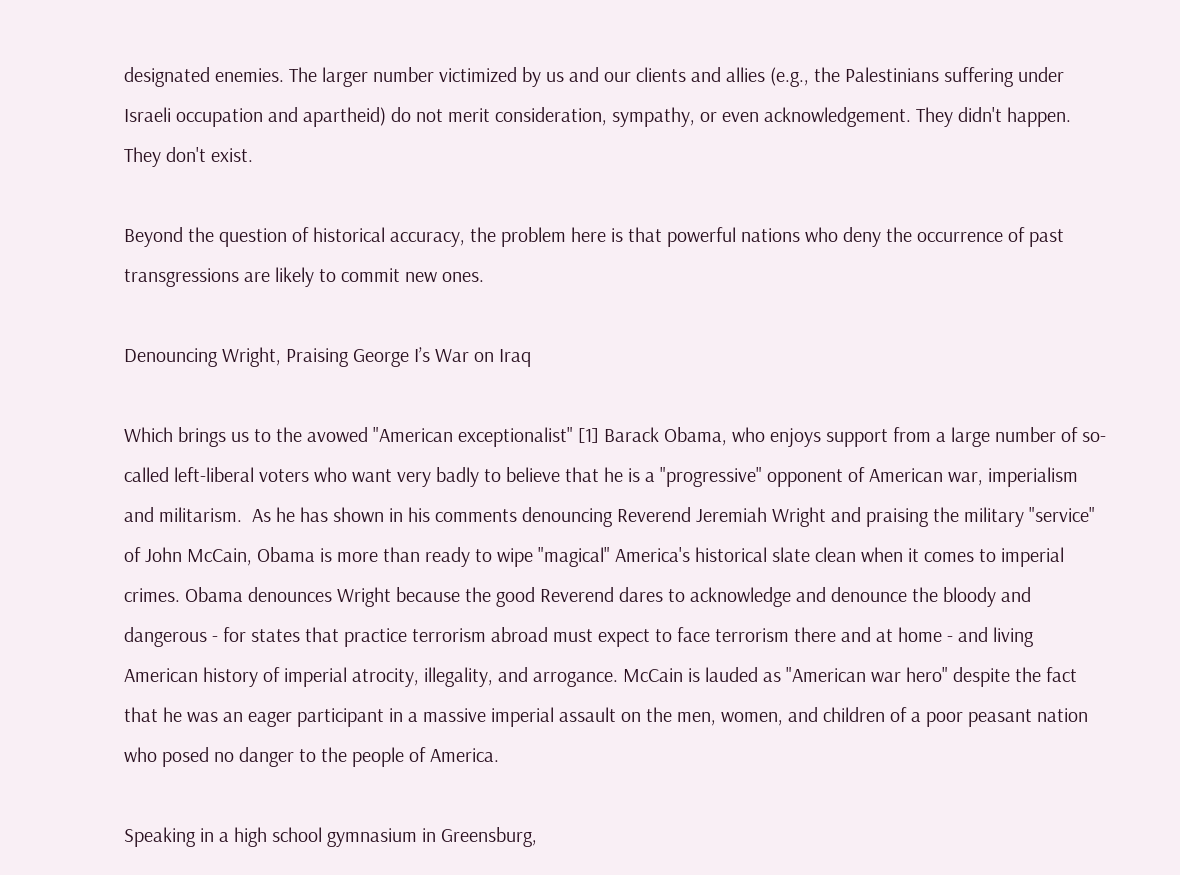designated enemies. The larger number victimized by us and our clients and allies (e.g., the Palestinians suffering under Israeli occupation and apartheid) do not merit consideration, sympathy, or even acknowledgement. They didn't happen. They don't exist.

Beyond the question of historical accuracy, the problem here is that powerful nations who deny the occurrence of past transgressions are likely to commit new ones.

Denouncing Wright, Praising George I’s War on Iraq

Which brings us to the avowed "American exceptionalist" [1] Barack Obama, who enjoys support from a large number of so-called left-liberal voters who want very badly to believe that he is a "progressive" opponent of American war, imperialism and militarism.  As he has shown in his comments denouncing Reverend Jeremiah Wright and praising the military "service" of John McCain, Obama is more than ready to wipe "magical" America's historical slate clean when it comes to imperial crimes. Obama denounces Wright because the good Reverend dares to acknowledge and denounce the bloody and dangerous - for states that practice terrorism abroad must expect to face terrorism there and at home - and living American history of imperial atrocity, illegality, and arrogance. McCain is lauded as "American war hero" despite the fact that he was an eager participant in a massive imperial assault on the men, women, and children of a poor peasant nation who posed no danger to the people of America.

Speaking in a high school gymnasium in Greensburg,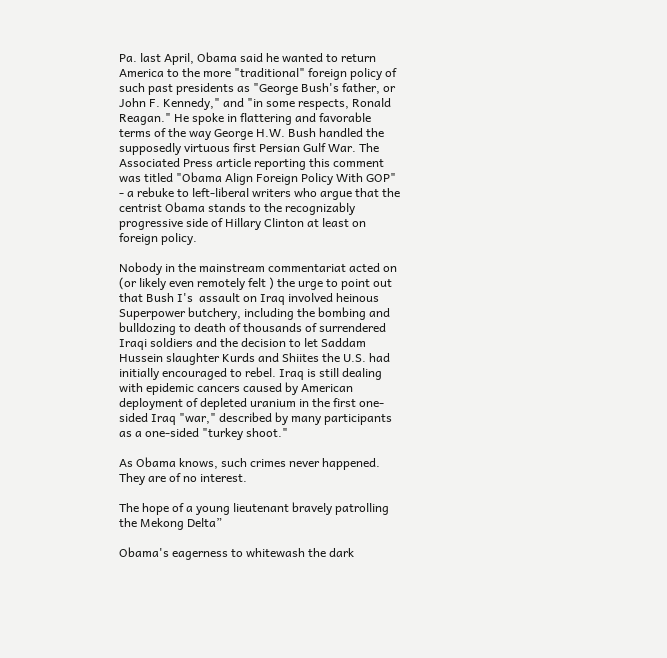Pa. last April, Obama said he wanted to return America to the more "traditional" foreign policy of such past presidents as "George Bush's father, or John F. Kennedy," and "in some respects, Ronald Reagan." He spoke in flattering and favorable terms of the way George H.W. Bush handled the supposedly virtuous first Persian Gulf War. The Associated Press article reporting this comment was titled "Obama Align Foreign Policy With GOP" - a rebuke to left-liberal writers who argue that the centrist Obama stands to the recognizably progressive side of Hillary Clinton at least on foreign policy.

Nobody in the mainstream commentariat acted on (or likely even remotely felt ) the urge to point out that Bush I's  assault on Iraq involved heinous Superpower butchery, including the bombing and bulldozing to death of thousands of surrendered Iraqi soldiers and the decision to let Saddam Hussein slaughter Kurds and Shiites the U.S. had initially encouraged to rebel. Iraq is still dealing with epidemic cancers caused by American deployment of depleted uranium in the first one-sided Iraq "war," described by many participants as a one-sided "turkey shoot."

As Obama knows, such crimes never happened. They are of no interest.

The hope of a young lieutenant bravely patrolling the Mekong Delta”

Obama's eagerness to whitewash the dark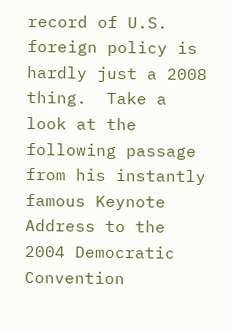record of U.S. foreign policy is hardly just a 2008 thing.  Take a look at the following passage from his instantly famous Keynote Address to the 2004 Democratic Convention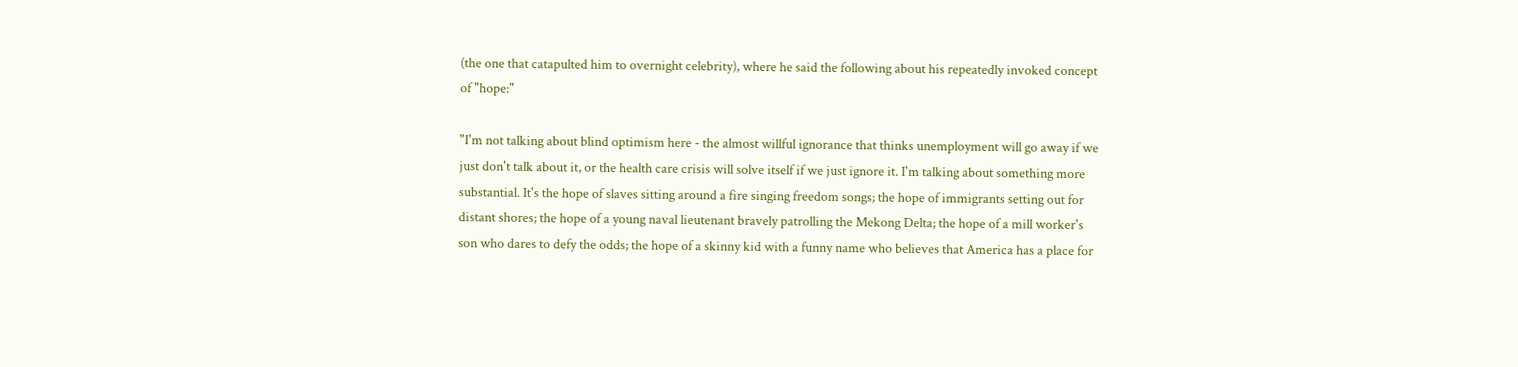(the one that catapulted him to overnight celebrity), where he said the following about his repeatedly invoked concept of "hope:"

"I'm not talking about blind optimism here - the almost willful ignorance that thinks unemployment will go away if we just don't talk about it, or the health care crisis will solve itself if we just ignore it. I'm talking about something more substantial. It's the hope of slaves sitting around a fire singing freedom songs; the hope of immigrants setting out for distant shores; the hope of a young naval lieutenant bravely patrolling the Mekong Delta; the hope of a mill worker's son who dares to defy the odds; the hope of a skinny kid with a funny name who believes that America has a place for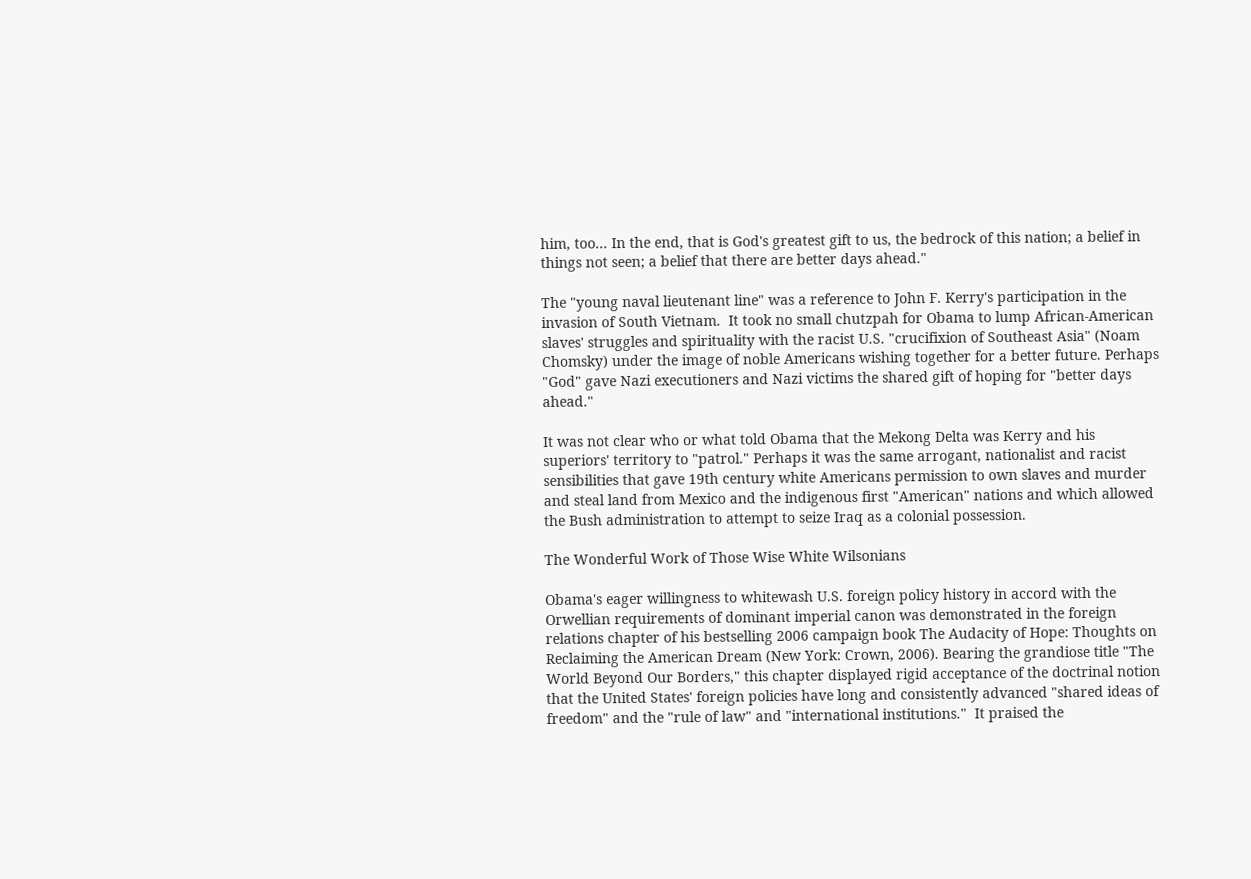him, too... In the end, that is God's greatest gift to us, the bedrock of this nation; a belief in things not seen; a belief that there are better days ahead."

The "young naval lieutenant line" was a reference to John F. Kerry's participation in the invasion of South Vietnam.  It took no small chutzpah for Obama to lump African-American slaves' struggles and spirituality with the racist U.S. "crucifixion of Southeast Asia" (Noam Chomsky) under the image of noble Americans wishing together for a better future. Perhaps "God" gave Nazi executioners and Nazi victims the shared gift of hoping for "better days ahead."

It was not clear who or what told Obama that the Mekong Delta was Kerry and his superiors' territory to "patrol." Perhaps it was the same arrogant, nationalist and racist sensibilities that gave 19th century white Americans permission to own slaves and murder and steal land from Mexico and the indigenous first "American" nations and which allowed the Bush administration to attempt to seize Iraq as a colonial possession.

The Wonderful Work of Those Wise White Wilsonians

Obama's eager willingness to whitewash U.S. foreign policy history in accord with the Orwellian requirements of dominant imperial canon was demonstrated in the foreign relations chapter of his bestselling 2006 campaign book The Audacity of Hope: Thoughts on Reclaiming the American Dream (New York: Crown, 2006). Bearing the grandiose title "The World Beyond Our Borders," this chapter displayed rigid acceptance of the doctrinal notion that the United States' foreign policies have long and consistently advanced "shared ideas of freedom" and the "rule of law" and "international institutions."  It praised the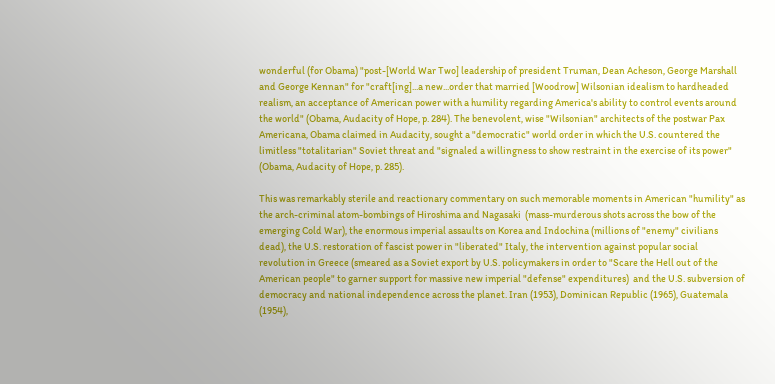wonderful (for Obama) "post-[World War Two] leadership of president Truman, Dean Acheson, George Marshall and George Kennan" for "craft[ing]...a new...order that married [Woodrow] Wilsonian idealism to hardheaded realism, an acceptance of American power with a humility regarding America's ability to control events around the world" (Obama, Audacity of Hope, p. 284). The benevolent, wise "Wilsonian" architects of the postwar Pax Americana, Obama claimed in Audacity, sought a "democratic" world order in which the U.S. countered the limitless "totalitarian" Soviet threat and "signaled a willingness to show restraint in the exercise of its power" (Obama, Audacity of Hope, p. 285).

This was remarkably sterile and reactionary commentary on such memorable moments in American "humility" as the arch-criminal atom-bombings of Hiroshima and Nagasaki  (mass-murderous shots across the bow of the emerging Cold War), the enormous imperial assaults on Korea and Indochina (millions of "enemy" civilians dead), the U.S. restoration of fascist power in "liberated" Italy, the intervention against popular social revolution in Greece (smeared as a Soviet export by U.S. policymakers in order to "Scare the Hell out of the American people" to garner support for massive new imperial "defense" expenditures)  and the U.S. subversion of democracy and national independence across the planet. Iran (1953), Dominican Republic (1965), Guatemala (1954),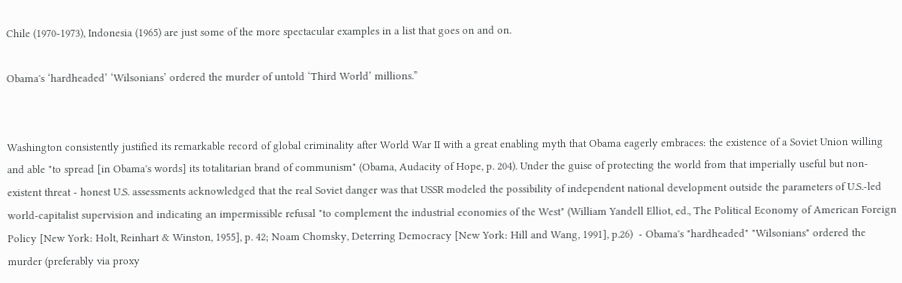Chile (1970-1973), Indonesia (1965) are just some of the more spectacular examples in a list that goes on and on.

Obama's ‘hardheaded’ ‘Wilsonians’ ordered the murder of untold ‘Third World’ millions.”


Washington consistently justified its remarkable record of global criminality after World War II with a great enabling myth that Obama eagerly embraces: the existence of a Soviet Union willing and able "to spread [in Obama's words] its totalitarian brand of communism" (Obama, Audacity of Hope, p. 204). Under the guise of protecting the world from that imperially useful but non-existent threat - honest U.S. assessments acknowledged that the real Soviet danger was that USSR modeled the possibility of independent national development outside the parameters of U.S.-led world-capitalist supervision and indicating an impermissible refusal "to complement the industrial economies of the West" (William Yandell Elliot, ed., The Political Economy of American Foreign Policy [New York: Holt, Reinhart & Winston, 1955], p. 42; Noam Chomsky, Deterring Democracy [New York: Hill and Wang, 1991], p.26)  - Obama's "hardheaded" "Wilsonians" ordered the murder (preferably via proxy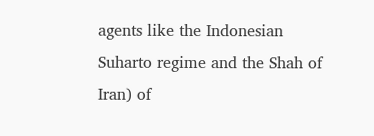agents like the Indonesian Suharto regime and the Shah of Iran) of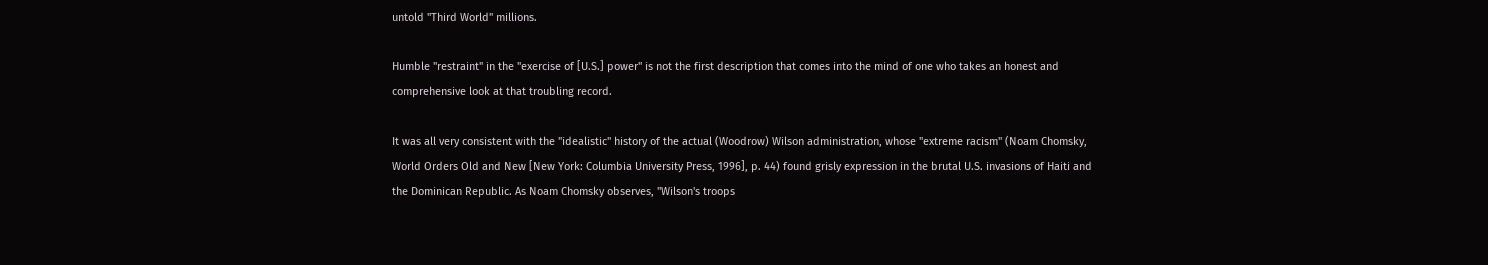untold "Third World" millions.

Humble "restraint" in the "exercise of [U.S.] power" is not the first description that comes into the mind of one who takes an honest and comprehensive look at that troubling record.

It was all very consistent with the "idealistic" history of the actual (Woodrow) Wilson administration, whose "extreme racism" (Noam Chomsky, World Orders Old and New [New York: Columbia University Press, 1996], p. 44) found grisly expression in the brutal U.S. invasions of Haiti and the Dominican Republic. As Noam Chomsky observes, "Wilson's troops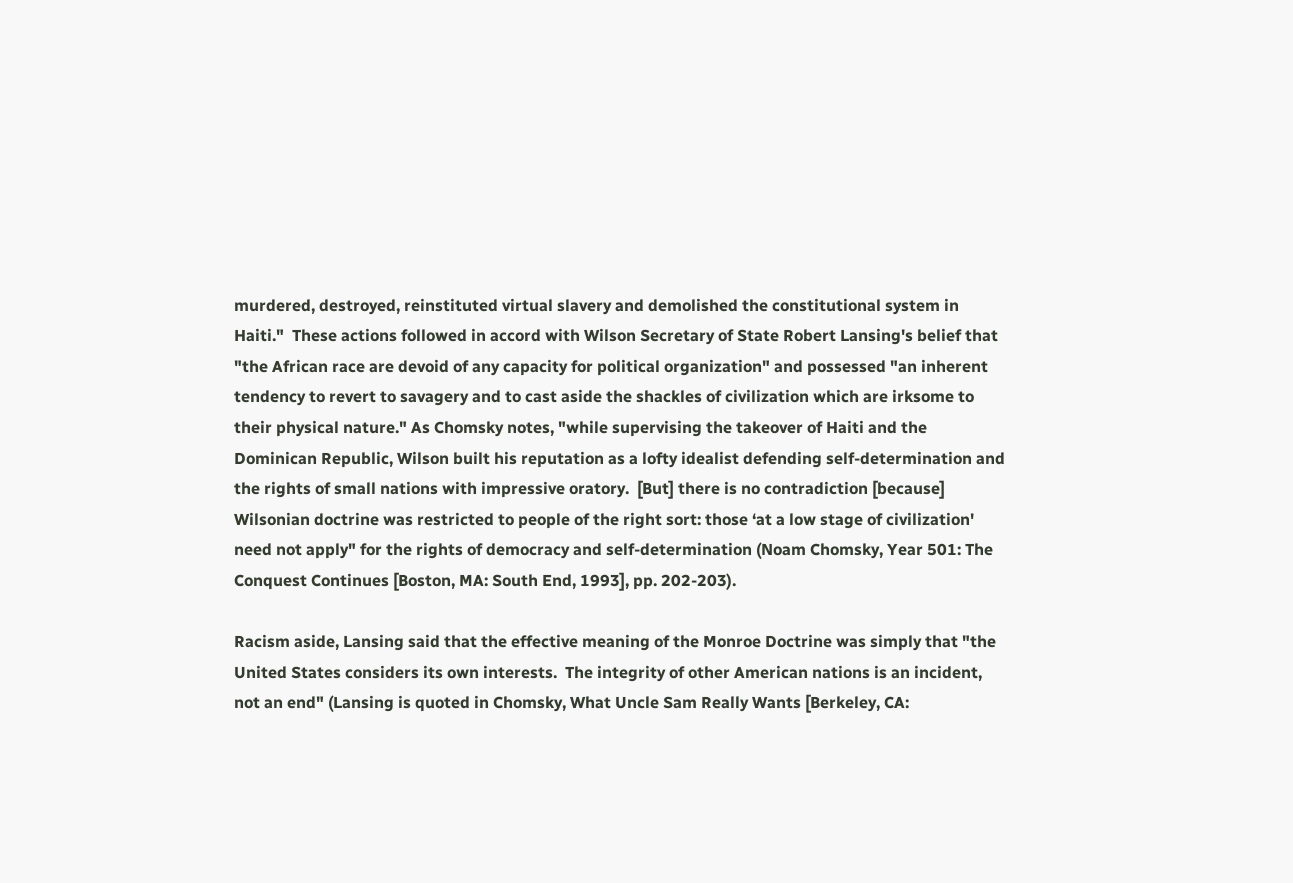murdered, destroyed, reinstituted virtual slavery and demolished the constitutional system in Haiti."  These actions followed in accord with Wilson Secretary of State Robert Lansing's belief that "the African race are devoid of any capacity for political organization" and possessed "an inherent tendency to revert to savagery and to cast aside the shackles of civilization which are irksome to their physical nature." As Chomsky notes, "while supervising the takeover of Haiti and the Dominican Republic, Wilson built his reputation as a lofty idealist defending self-determination and the rights of small nations with impressive oratory.  [But] there is no contradiction [because] Wilsonian doctrine was restricted to people of the right sort: those ‘at a low stage of civilization' need not apply" for the rights of democracy and self-determination (Noam Chomsky, Year 501: The Conquest Continues [Boston, MA: South End, 1993], pp. 202-203).

Racism aside, Lansing said that the effective meaning of the Monroe Doctrine was simply that "the United States considers its own interests.  The integrity of other American nations is an incident, not an end" (Lansing is quoted in Chomsky, What Uncle Sam Really Wants [Berkeley, CA: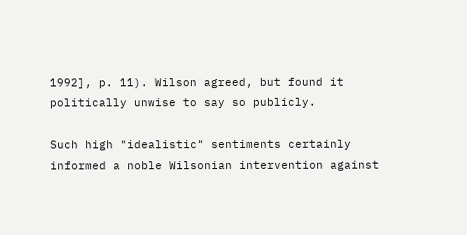1992], p. 11). Wilson agreed, but found it politically unwise to say so publicly.

Such high "idealistic" sentiments certainly informed a noble Wilsonian intervention against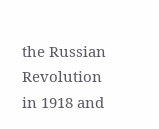the Russian Revolution in 1918 and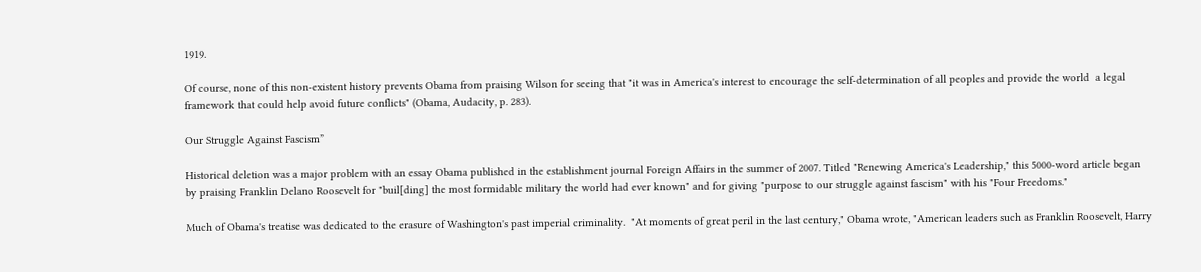1919.

Of course, none of this non-existent history prevents Obama from praising Wilson for seeing that "it was in America's interest to encourage the self-determination of all peoples and provide the world  a legal framework that could help avoid future conflicts" (Obama, Audacity, p. 283).

Our Struggle Against Fascism”

Historical deletion was a major problem with an essay Obama published in the establishment journal Foreign Affairs in the summer of 2007. Titled "Renewing America's Leadership," this 5000-word article began by praising Franklin Delano Roosevelt for "buil[ding] the most formidable military the world had ever known" and for giving "purpose to our struggle against fascism" with his "Four Freedoms."

Much of Obama's treatise was dedicated to the erasure of Washington's past imperial criminality.  "At moments of great peril in the last century," Obama wrote, "American leaders such as Franklin Roosevelt, Harry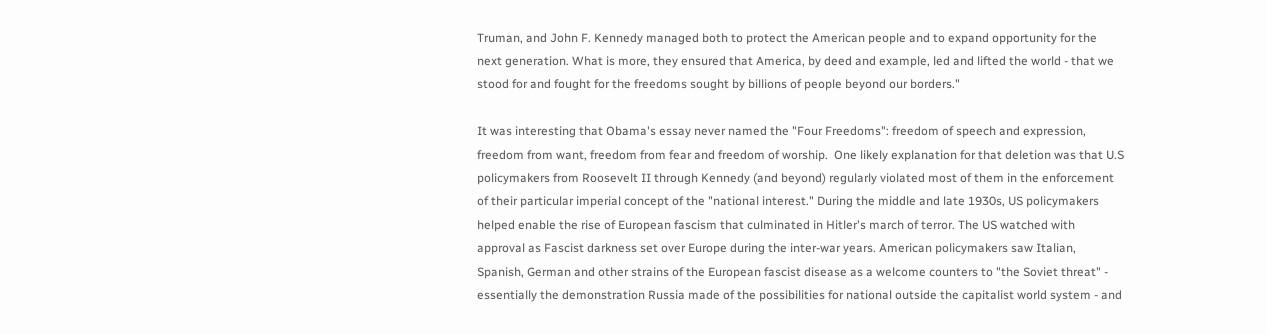Truman, and John F. Kennedy managed both to protect the American people and to expand opportunity for the next generation. What is more, they ensured that America, by deed and example, led and lifted the world - that we stood for and fought for the freedoms sought by billions of people beyond our borders."

It was interesting that Obama's essay never named the "Four Freedoms": freedom of speech and expression, freedom from want, freedom from fear and freedom of worship.  One likely explanation for that deletion was that U.S policymakers from Roosevelt II through Kennedy (and beyond) regularly violated most of them in the enforcement of their particular imperial concept of the "national interest." During the middle and late 1930s, US policymakers helped enable the rise of European fascism that culminated in Hitler's march of terror. The US watched with approval as Fascist darkness set over Europe during the inter-war years. American policymakers saw Italian, Spanish, German and other strains of the European fascist disease as a welcome counters to "the Soviet threat" - essentially the demonstration Russia made of the possibilities for national outside the capitalist world system - and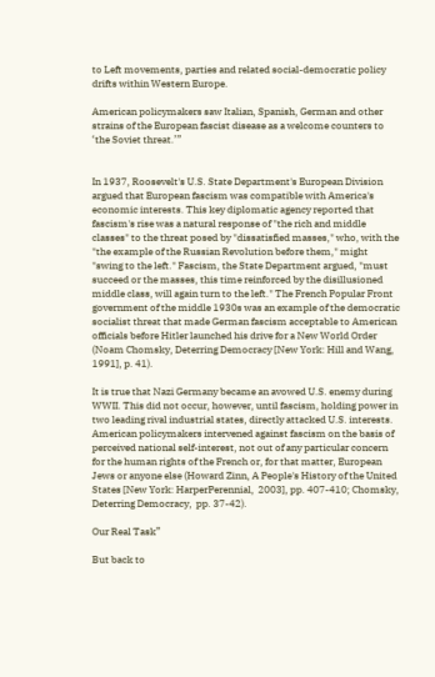to Left movements, parties and related social-democratic policy drifts within Western Europe.

American policymakers saw Italian, Spanish, German and other strains of the European fascist disease as a welcome counters to ‘the Soviet threat.’”


In 1937, Roosevelt's U.S. State Department's European Division argued that European fascism was compatible with America's economic interests. This key diplomatic agency reported that fascism's rise was a natural response of "the rich and middle classes" to the threat posed by "dissatisfied masses," who, with the "the example of the Russian Revolution before them," might "swing to the left." Fascism, the State Department argued, "must succeed or the masses, this time reinforced by the disillusioned middle class, will again turn to the left." The French Popular Front government of the middle 1930s was an example of the democratic socialist threat that made German fascism acceptable to American officials before Hitler launched his drive for a New World Order (Noam Chomsky, Deterring Democracy [New York: Hill and Wang, 1991], p. 41).

It is true that Nazi Germany became an avowed U.S. enemy during WWII. This did not occur, however, until fascism, holding power in two leading rival industrial states, directly attacked U.S. interests. American policymakers intervened against fascism on the basis of perceived national self-interest, not out of any particular concern for the human rights of the French or, for that matter, European Jews or anyone else (Howard Zinn, A People's History of the United States [New York: HarperPerennial,  2003], pp. 407-410; Chomsky, Deterring Democracy,  pp. 37-42).

Our Real Task”

But back to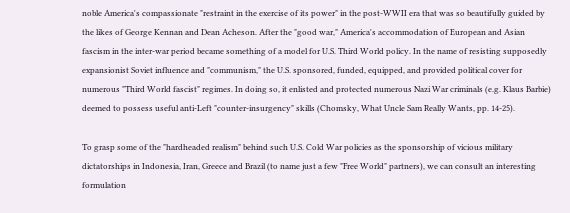noble America's compassionate "restraint in the exercise of its power" in the post-WWII era that was so beautifully guided by the likes of George Kennan and Dean Acheson. After the "good war," America's accommodation of European and Asian fascism in the inter-war period became something of a model for U.S. Third World policy. In the name of resisting supposedly expansionist Soviet influence and "communism," the U.S. sponsored, funded, equipped, and provided political cover for numerous "Third World fascist" regimes. In doing so, it enlisted and protected numerous Nazi War criminals (e.g. Klaus Barbie) deemed to possess useful anti-Left "counter-insurgency" skills (Chomsky, What Uncle Sam Really Wants, pp. 14-25).

To grasp some of the "hardheaded realism" behind such U.S. Cold War policies as the sponsorship of vicious military dictatorships in Indonesia, Iran, Greece and Brazil (to name just a few "Free World" partners), we can consult an interesting formulation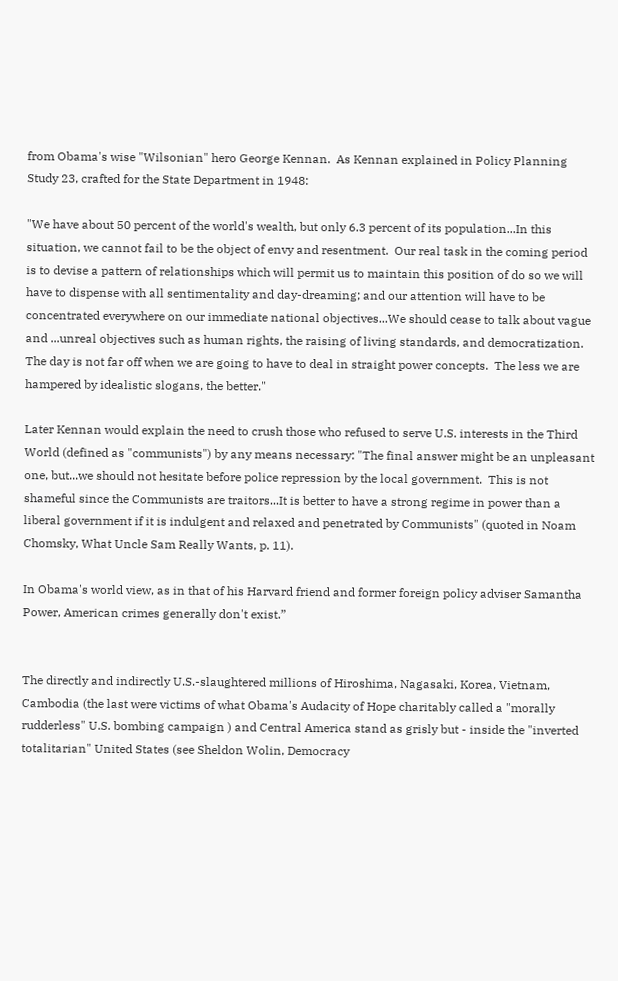from Obama's wise "Wilsonian" hero George Kennan.  As Kennan explained in Policy Planning Study 23, crafted for the State Department in 1948:

"We have about 50 percent of the world's wealth, but only 6.3 percent of its population...In this situation, we cannot fail to be the object of envy and resentment.  Our real task in the coming period is to devise a pattern of relationships which will permit us to maintain this position of do so we will have to dispense with all sentimentality and day-dreaming; and our attention will have to be concentrated everywhere on our immediate national objectives...We should cease to talk about vague and ...unreal objectives such as human rights, the raising of living standards, and democratization.  The day is not far off when we are going to have to deal in straight power concepts.  The less we are hampered by idealistic slogans, the better."

Later Kennan would explain the need to crush those who refused to serve U.S. interests in the Third World (defined as "communists") by any means necessary: "The final answer might be an unpleasant one, but...we should not hesitate before police repression by the local government.  This is not shameful since the Communists are traitors...It is better to have a strong regime in power than a liberal government if it is indulgent and relaxed and penetrated by Communists" (quoted in Noam Chomsky, What Uncle Sam Really Wants, p. 11).

In Obama's world view, as in that of his Harvard friend and former foreign policy adviser Samantha Power, American crimes generally don't exist.”


The directly and indirectly U.S.-slaughtered millions of Hiroshima, Nagasaki, Korea, Vietnam, Cambodia (the last were victims of what Obama's Audacity of Hope charitably called a "morally rudderless" U.S. bombing campaign ) and Central America stand as grisly but - inside the "inverted totalitarian" United States (see Sheldon Wolin, Democracy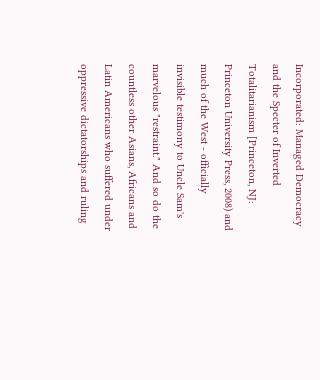Incorporated: Managed Democracy and the Specter of Inverted Totalitarianism [Princeton, NJ: Princeton University Press, 2008) and much of the West - officially invisible testimony to Uncle Sam's marvelous "restraint." And so do the countless other Asians, Africans and Latin Americans who suffered under oppressive dictatorships and ruling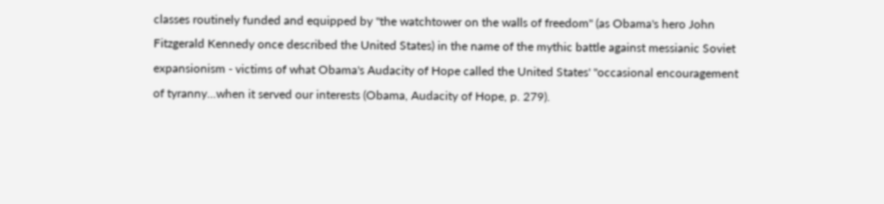classes routinely funded and equipped by "the watchtower on the walls of freedom" (as Obama's hero John Fitzgerald Kennedy once described the United States) in the name of the mythic battle against messianic Soviet expansionism - victims of what Obama's Audacity of Hope called the United States' "occasional encouragement of tyranny...when it served our interests (Obama, Audacity of Hope, p. 279).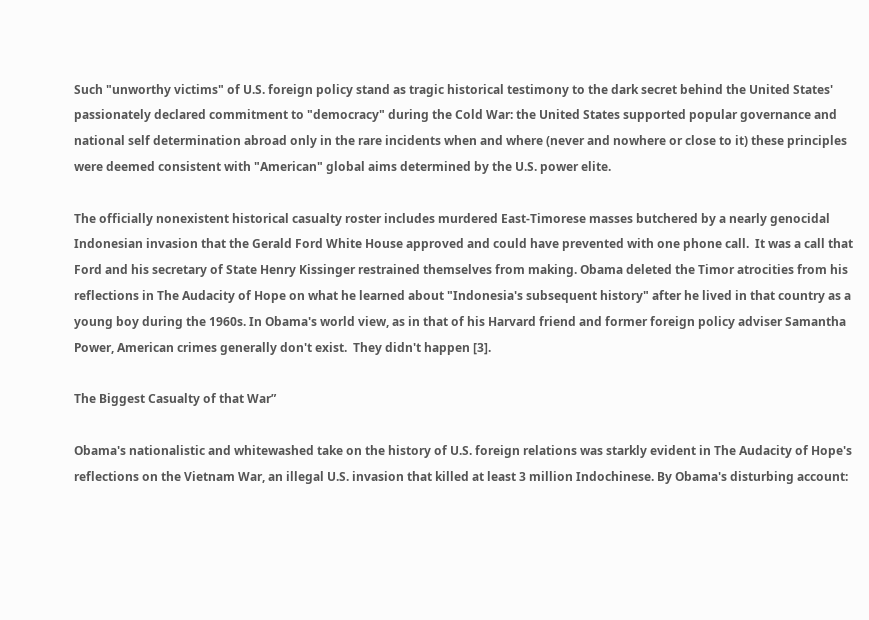Such "unworthy victims" of U.S. foreign policy stand as tragic historical testimony to the dark secret behind the United States' passionately declared commitment to "democracy" during the Cold War: the United States supported popular governance and national self determination abroad only in the rare incidents when and where (never and nowhere or close to it) these principles were deemed consistent with "American" global aims determined by the U.S. power elite.

The officially nonexistent historical casualty roster includes murdered East-Timorese masses butchered by a nearly genocidal Indonesian invasion that the Gerald Ford White House approved and could have prevented with one phone call.  It was a call that Ford and his secretary of State Henry Kissinger restrained themselves from making. Obama deleted the Timor atrocities from his reflections in The Audacity of Hope on what he learned about "Indonesia's subsequent history" after he lived in that country as a young boy during the 1960s. In Obama's world view, as in that of his Harvard friend and former foreign policy adviser Samantha Power, American crimes generally don't exist.  They didn't happen [3].

The Biggest Casualty of that War”

Obama's nationalistic and whitewashed take on the history of U.S. foreign relations was starkly evident in The Audacity of Hope's reflections on the Vietnam War, an illegal U.S. invasion that killed at least 3 million Indochinese. By Obama's disturbing account: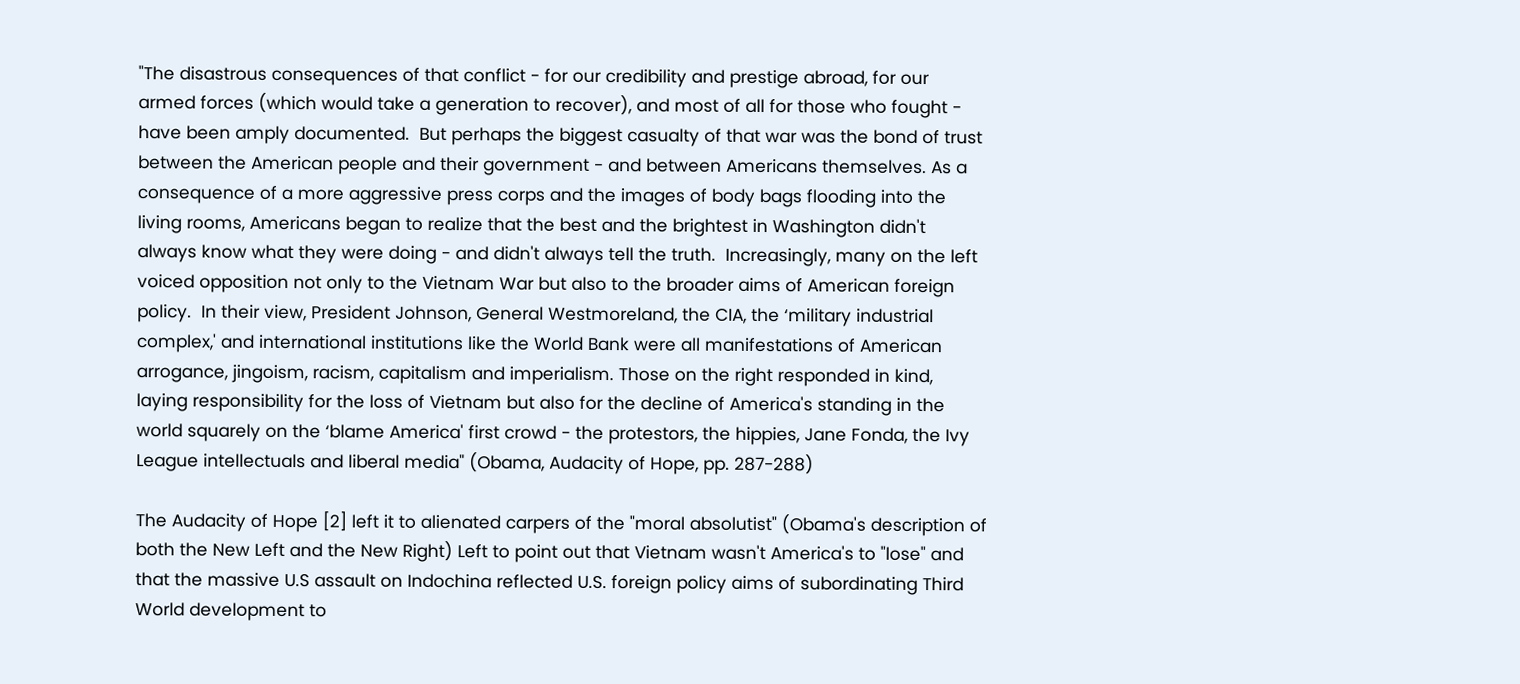"The disastrous consequences of that conflict - for our credibility and prestige abroad, for our armed forces (which would take a generation to recover), and most of all for those who fought - have been amply documented.  But perhaps the biggest casualty of that war was the bond of trust between the American people and their government - and between Americans themselves. As a consequence of a more aggressive press corps and the images of body bags flooding into the living rooms, Americans began to realize that the best and the brightest in Washington didn't always know what they were doing - and didn't always tell the truth.  Increasingly, many on the left voiced opposition not only to the Vietnam War but also to the broader aims of American foreign policy.  In their view, President Johnson, General Westmoreland, the CIA, the ‘military industrial complex,' and international institutions like the World Bank were all manifestations of American arrogance, jingoism, racism, capitalism and imperialism. Those on the right responded in kind, laying responsibility for the loss of Vietnam but also for the decline of America's standing in the world squarely on the ‘blame America' first crowd - the protestors, the hippies, Jane Fonda, the Ivy League intellectuals and liberal media" (Obama, Audacity of Hope, pp. 287-288)

The Audacity of Hope [2] left it to alienated carpers of the "moral absolutist" (Obama's description of both the New Left and the New Right) Left to point out that Vietnam wasn't America's to "lose" and that the massive U.S assault on Indochina reflected U.S. foreign policy aims of subordinating Third World development to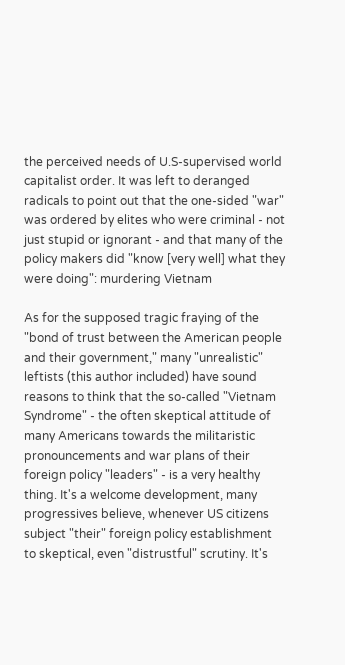the perceived needs of U.S-supervised world capitalist order. It was left to deranged radicals to point out that the one-sided "war" was ordered by elites who were criminal - not just stupid or ignorant - and that many of the policy makers did "know [very well] what they were doing": murdering Vietnam

As for the supposed tragic fraying of the "bond of trust between the American people and their government," many "unrealistic" leftists (this author included) have sound reasons to think that the so-called "Vietnam Syndrome" - the often skeptical attitude of many Americans towards the militaristic pronouncements and war plans of their foreign policy "leaders" - is a very healthy thing. It's a welcome development, many progressives believe, whenever US citizens subject "their" foreign policy establishment to skeptical, even "distrustful" scrutiny. It's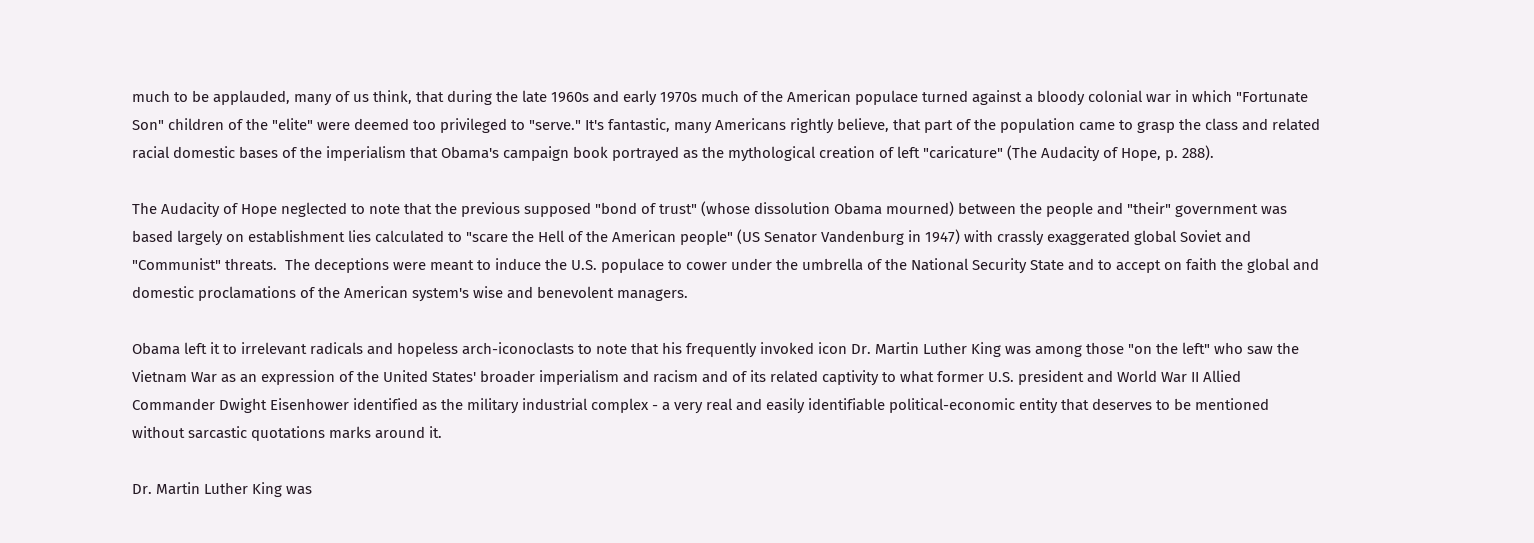much to be applauded, many of us think, that during the late 1960s and early 1970s much of the American populace turned against a bloody colonial war in which "Fortunate Son" children of the "elite" were deemed too privileged to "serve." It's fantastic, many Americans rightly believe, that part of the population came to grasp the class and related racial domestic bases of the imperialism that Obama's campaign book portrayed as the mythological creation of left "caricature" (The Audacity of Hope, p. 288).

The Audacity of Hope neglected to note that the previous supposed "bond of trust" (whose dissolution Obama mourned) between the people and "their" government was based largely on establishment lies calculated to "scare the Hell of the American people" (US Senator Vandenburg in 1947) with crassly exaggerated global Soviet and "Communist" threats.  The deceptions were meant to induce the U.S. populace to cower under the umbrella of the National Security State and to accept on faith the global and domestic proclamations of the American system's wise and benevolent managers.

Obama left it to irrelevant radicals and hopeless arch-iconoclasts to note that his frequently invoked icon Dr. Martin Luther King was among those "on the left" who saw the Vietnam War as an expression of the United States' broader imperialism and racism and of its related captivity to what former U.S. president and World War II Allied Commander Dwight Eisenhower identified as the military industrial complex - a very real and easily identifiable political-economic entity that deserves to be mentioned without sarcastic quotations marks around it.

Dr. Martin Luther King was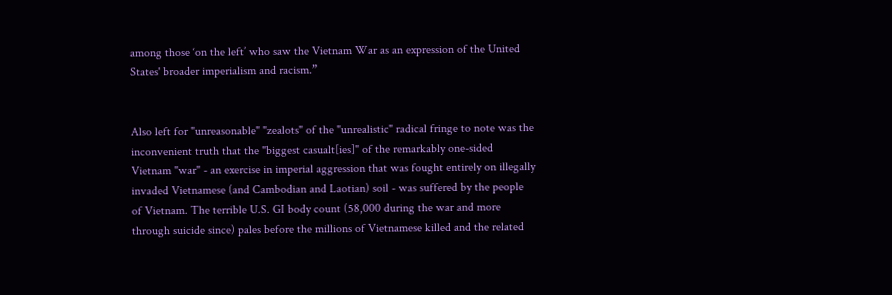among those ‘on the left’ who saw the Vietnam War as an expression of the United States' broader imperialism and racism.”


Also left for "unreasonable" "zealots" of the "unrealistic" radical fringe to note was the inconvenient truth that the "biggest casualt[ies]" of the remarkably one-sided Vietnam "war" - an exercise in imperial aggression that was fought entirely on illegally invaded Vietnamese (and Cambodian and Laotian) soil - was suffered by the people of Vietnam. The terrible U.S. GI body count (58,000 during the war and more through suicide since) pales before the millions of Vietnamese killed and the related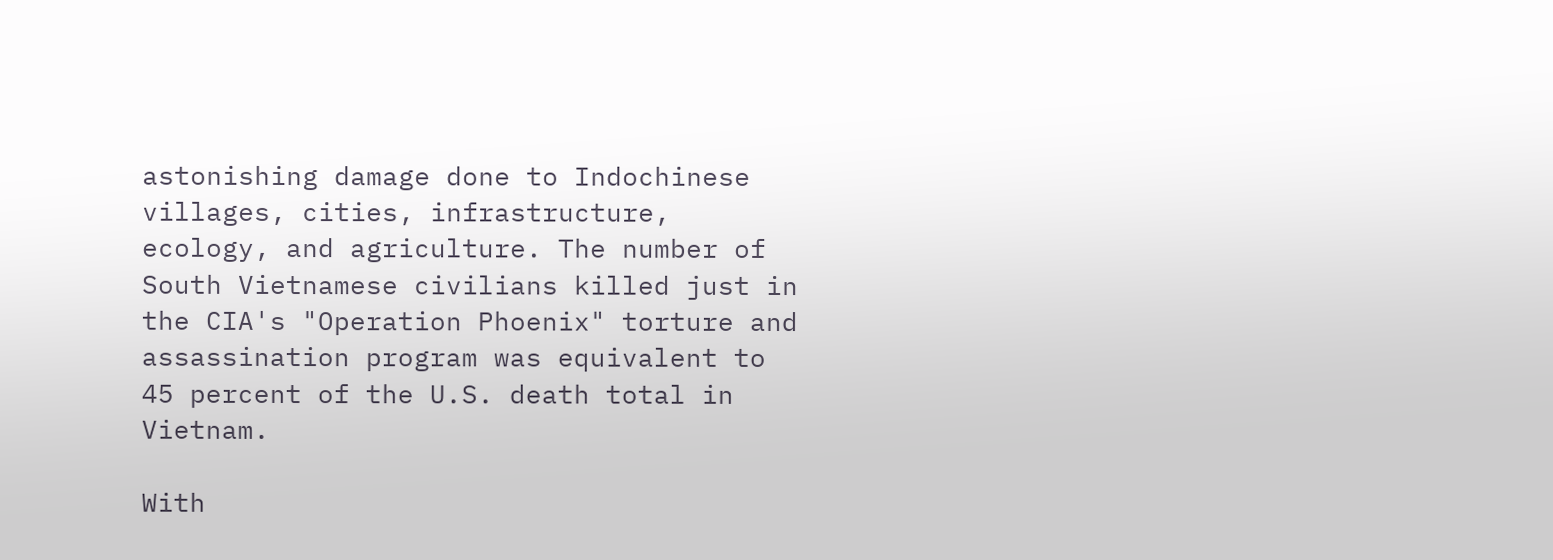astonishing damage done to Indochinese villages, cities, infrastructure, ecology, and agriculture. The number of South Vietnamese civilians killed just in the CIA's "Operation Phoenix" torture and assassination program was equivalent to 45 percent of the U.S. death total in Vietnam.

With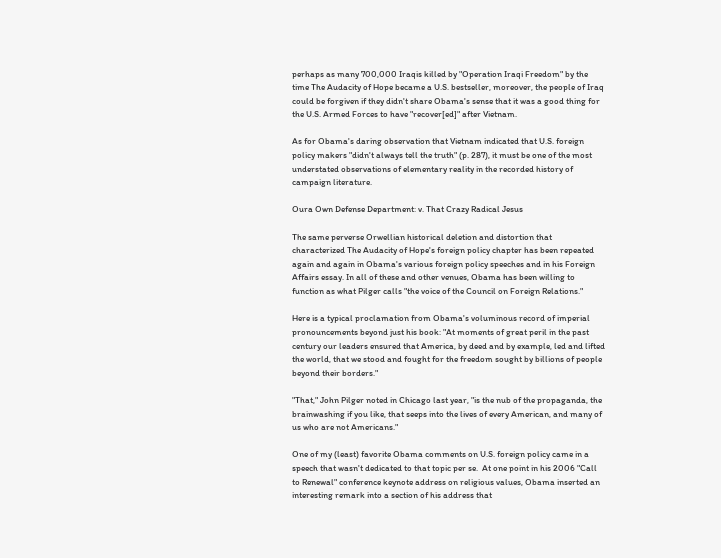perhaps as many 700,000 Iraqis killed by "Operation Iraqi Freedom" by the time The Audacity of Hope became a U.S. bestseller, moreover, the people of Iraq could be forgiven if they didn't share Obama's sense that it was a good thing for the U.S. Armed Forces to have "recover[ed]" after Vietnam.

As for Obama's daring observation that Vietnam indicated that U.S. foreign policy makers "didn't always tell the truth" (p. 287), it must be one of the most understated observations of elementary reality in the recorded history of campaign literature.

Oura Own Defense Department: v. That Crazy Radical Jesus

The same perverse Orwellian historical deletion and distortion that characterized The Audacity of Hope's foreign policy chapter has been repeated again and again in Obama's various foreign policy speeches and in his Foreign Affairs essay. In all of these and other venues, Obama has been willing to function as what Pilger calls "the voice of the Council on Foreign Relations."

Here is a typical proclamation from Obama's voluminous record of imperial pronouncements beyond just his book: "At moments of great peril in the past century our leaders ensured that America, by deed and by example, led and lifted the world, that we stood and fought for the freedom sought by billions of people beyond their borders."

"That," John Pilger noted in Chicago last year, "is the nub of the propaganda, the brainwashing if you like, that seeps into the lives of every American, and many of us who are not Americans."

One of my (least) favorite Obama comments on U.S. foreign policy came in a speech that wasn't dedicated to that topic per se.  At one point in his 2006 "Call to Renewal" conference keynote address on religious values, Obama inserted an interesting remark into a section of his address that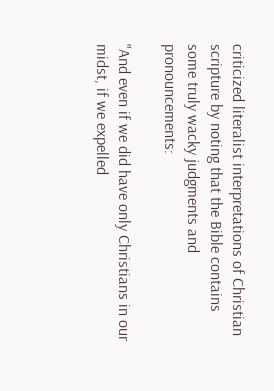criticized literalist interpretations of Christian scripture by noting that the Bible contains some truly wacky judgments and pronouncements:

"And even if we did have only Christians in our midst, if we expelled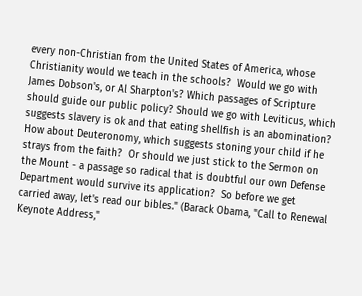every non-Christian from the United States of America, whose Christianity would we teach in the schools?  Would we go with James Dobson's, or Al Sharpton's? Which passages of Scripture should guide our public policy? Should we go with Leviticus, which suggests slavery is ok and that eating shellfish is an abomination?  How about Deuteronomy, which suggests stoning your child if he strays from the faith?  Or should we just stick to the Sermon on the Mount - a passage so radical that is doubtful our own Defense Department would survive its application?  So before we get carried away, let's read our bibles." (Barack Obama, "Call to Renewal Keynote Address,"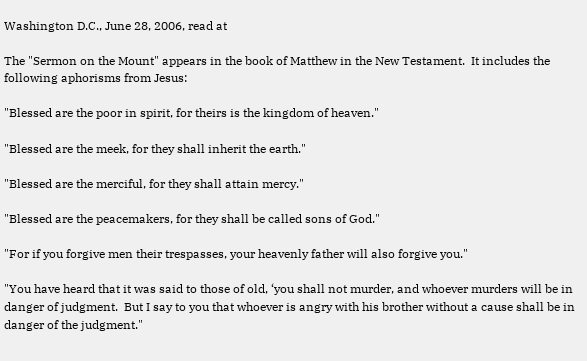Washington D.C., June 28, 2006, read at

The "Sermon on the Mount" appears in the book of Matthew in the New Testament.  It includes the following aphorisms from Jesus:

"Blessed are the poor in spirit, for theirs is the kingdom of heaven."

"Blessed are the meek, for they shall inherit the earth."

"Blessed are the merciful, for they shall attain mercy."

"Blessed are the peacemakers, for they shall be called sons of God."

"For if you forgive men their trespasses, your heavenly father will also forgive you."

"You have heard that it was said to those of old, ‘you shall not murder, and whoever murders will be in danger of judgment.  But I say to you that whoever is angry with his brother without a cause shall be in danger of the judgment."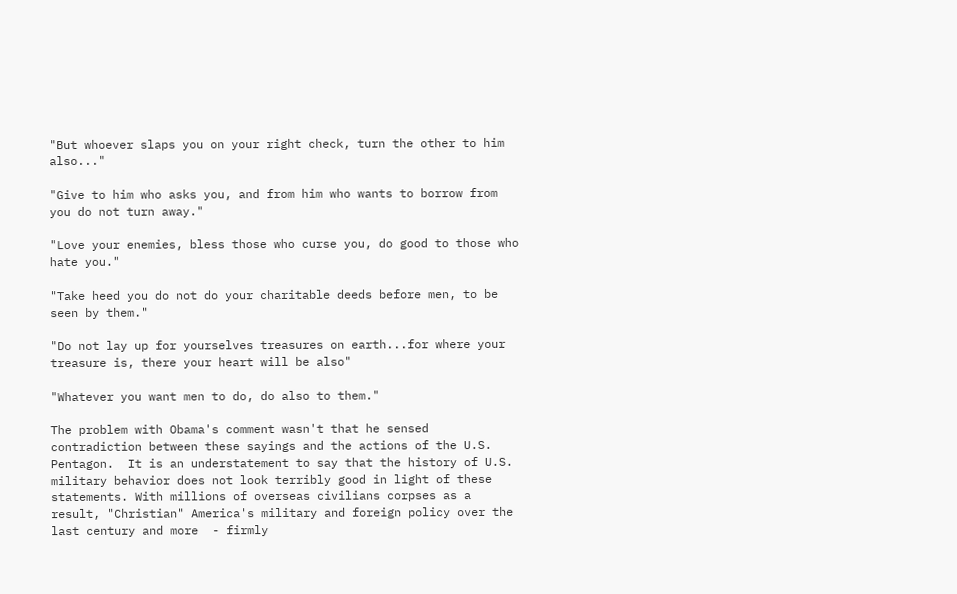"But whoever slaps you on your right check, turn the other to him also..."

"Give to him who asks you, and from him who wants to borrow from you do not turn away."

"Love your enemies, bless those who curse you, do good to those who hate you."

"Take heed you do not do your charitable deeds before men, to be seen by them."

"Do not lay up for yourselves treasures on earth...for where your treasure is, there your heart will be also"

"Whatever you want men to do, do also to them."

The problem with Obama's comment wasn't that he sensed contradiction between these sayings and the actions of the U.S. Pentagon.  It is an understatement to say that the history of U.S. military behavior does not look terribly good in light of these statements. With millions of overseas civilians corpses as a result, "Christian" America's military and foreign policy over the last century and more  - firmly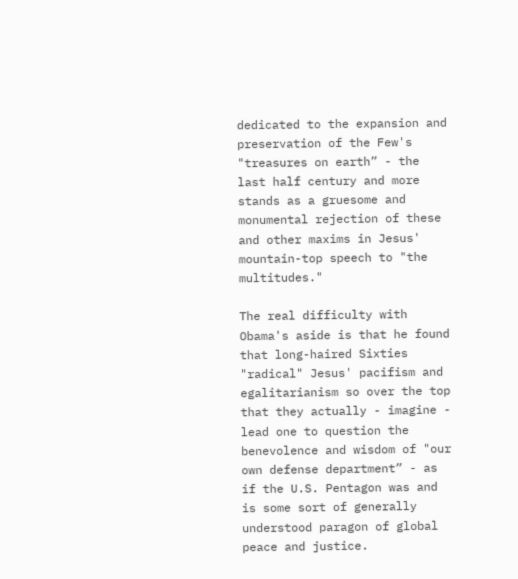dedicated to the expansion and preservation of the Few's "treasures on earth” - the last half century and more stands as a gruesome and monumental rejection of these and other maxims in Jesus' mountain-top speech to "the multitudes."

The real difficulty with Obama's aside is that he found that long-haired Sixties "radical" Jesus' pacifism and egalitarianism so over the top that they actually - imagine - lead one to question the benevolence and wisdom of "our own defense department” - as if the U.S. Pentagon was and is some sort of generally understood paragon of global peace and justice.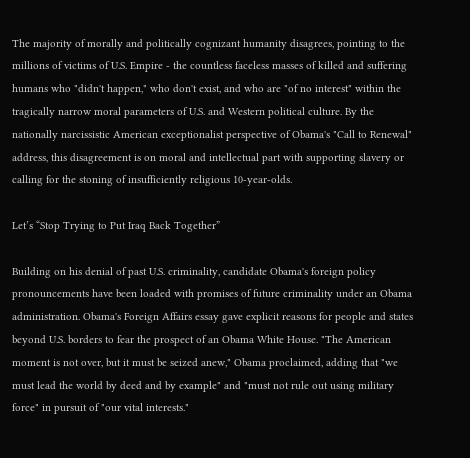The majority of morally and politically cognizant humanity disagrees, pointing to the millions of victims of U.S. Empire - the countless faceless masses of killed and suffering humans who "didn't happen," who don't exist, and who are "of no interest" within the tragically narrow moral parameters of U.S. and Western political culture. By the nationally narcissistic American exceptionalist perspective of Obama's "Call to Renewal" address, this disagreement is on moral and intellectual part with supporting slavery or calling for the stoning of insufficiently religious 10-year-olds.

Let’s “Stop Trying to Put Iraq Back Together”

Building on his denial of past U.S. criminality, candidate Obama's foreign policy pronouncements have been loaded with promises of future criminality under an Obama administration. Obama's Foreign Affairs essay gave explicit reasons for people and states beyond U.S. borders to fear the prospect of an Obama White House. "The American moment is not over, but it must be seized anew," Obama proclaimed, adding that "we must lead the world by deed and by example" and "must not rule out using military force" in pursuit of "our vital interests."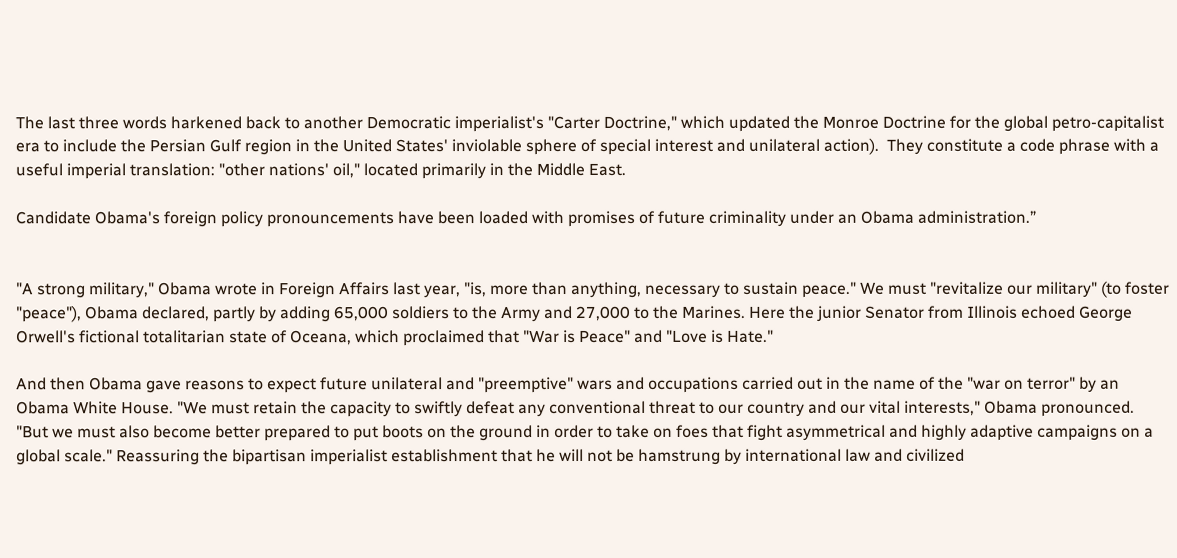The last three words harkened back to another Democratic imperialist's "Carter Doctrine," which updated the Monroe Doctrine for the global petro-capitalist era to include the Persian Gulf region in the United States' inviolable sphere of special interest and unilateral action).  They constitute a code phrase with a useful imperial translation: "other nations' oil," located primarily in the Middle East.

Candidate Obama's foreign policy pronouncements have been loaded with promises of future criminality under an Obama administration.”


"A strong military," Obama wrote in Foreign Affairs last year, "is, more than anything, necessary to sustain peace." We must "revitalize our military" (to foster "peace"), Obama declared, partly by adding 65,000 soldiers to the Army and 27,000 to the Marines. Here the junior Senator from Illinois echoed George Orwell's fictional totalitarian state of Oceana, which proclaimed that "War is Peace" and "Love is Hate."

And then Obama gave reasons to expect future unilateral and "preemptive" wars and occupations carried out in the name of the "war on terror" by an Obama White House. "We must retain the capacity to swiftly defeat any conventional threat to our country and our vital interests," Obama pronounced.  "But we must also become better prepared to put boots on the ground in order to take on foes that fight asymmetrical and highly adaptive campaigns on a global scale." Reassuring the bipartisan imperialist establishment that he will not be hamstrung by international law and civilized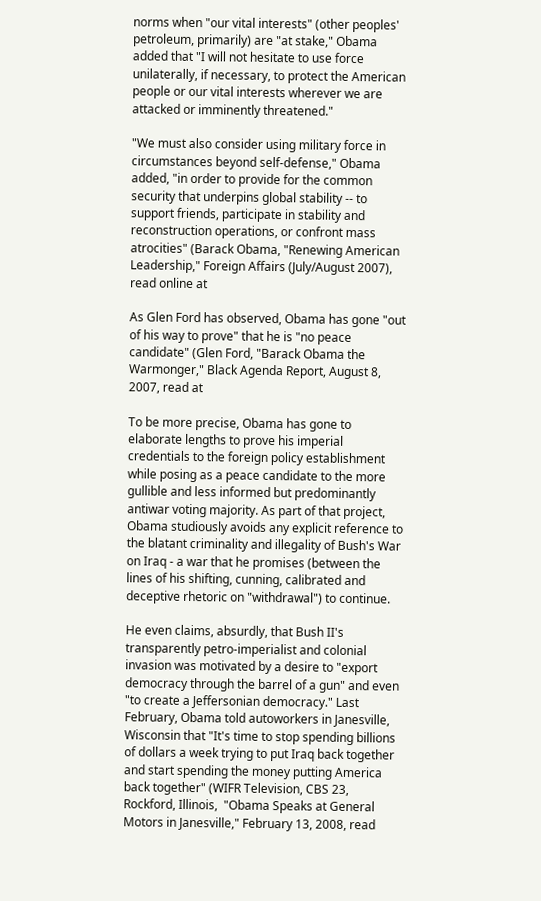norms when "our vital interests" (other peoples' petroleum, primarily) are "at stake," Obama added that "I will not hesitate to use force unilaterally, if necessary, to protect the American people or our vital interests wherever we are attacked or imminently threatened."

"We must also consider using military force in circumstances beyond self-defense," Obama added, "in order to provide for the common security that underpins global stability -- to support friends, participate in stability and reconstruction operations, or confront mass atrocities" (Barack Obama, "Renewing American Leadership," Foreign Affairs (July/August 2007), read online at

As Glen Ford has observed, Obama has gone "out of his way to prove" that he is "no peace candidate" (Glen Ford, "Barack Obama the Warmonger," Black Agenda Report, August 8, 2007, read at

To be more precise, Obama has gone to elaborate lengths to prove his imperial credentials to the foreign policy establishment while posing as a peace candidate to the more gullible and less informed but predominantly antiwar voting majority. As part of that project, Obama studiously avoids any explicit reference to the blatant criminality and illegality of Bush's War on Iraq - a war that he promises (between the lines of his shifting, cunning, calibrated and deceptive rhetoric on "withdrawal") to continue.

He even claims, absurdly, that Bush II's transparently petro-imperialist and colonial invasion was motivated by a desire to "export democracy through the barrel of a gun" and even "to create a Jeffersonian democracy." Last February, Obama told autoworkers in Janesville, Wisconsin that "It's time to stop spending billions of dollars a week trying to put Iraq back together and start spending the money putting America back together" (WIFR Television, CBS 23, Rockford, Illinois,  "Obama Speaks at General Motors in Janesville," February 13, 2008, read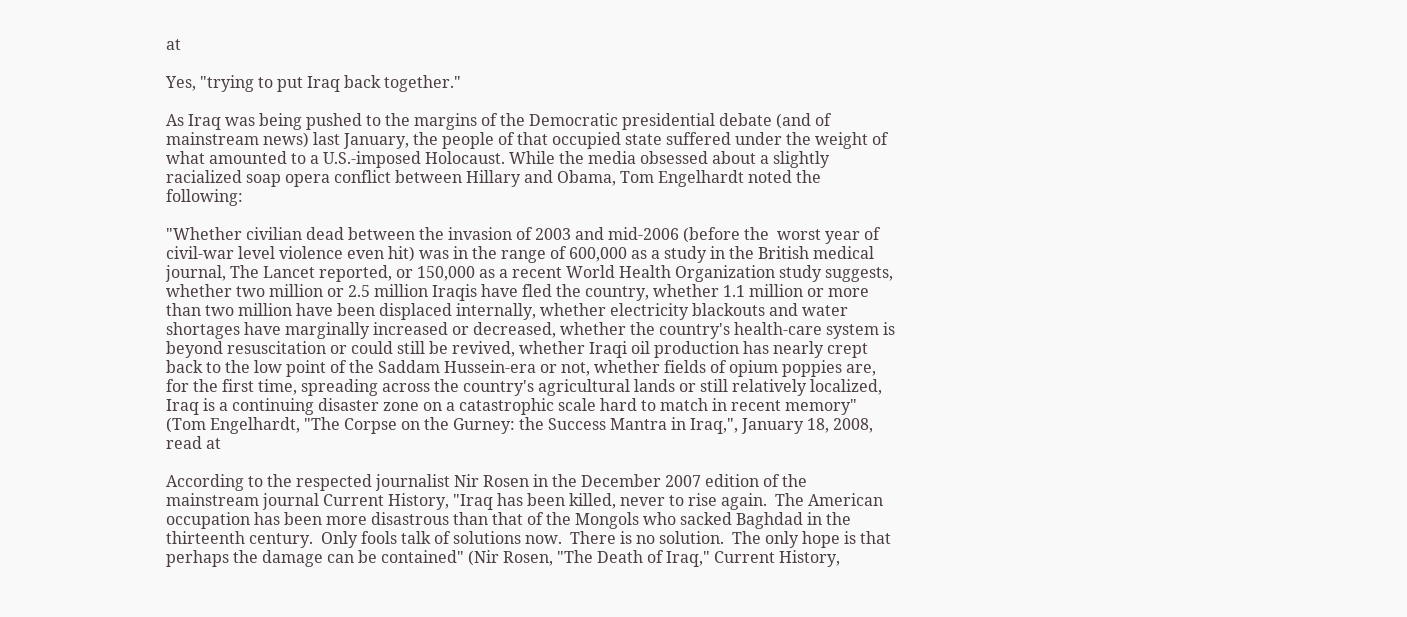at

Yes, "trying to put Iraq back together."

As Iraq was being pushed to the margins of the Democratic presidential debate (and of mainstream news) last January, the people of that occupied state suffered under the weight of what amounted to a U.S.-imposed Holocaust. While the media obsessed about a slightly racialized soap opera conflict between Hillary and Obama, Tom Engelhardt noted the following:

"Whether civilian dead between the invasion of 2003 and mid-2006 (before the  worst year of civil-war level violence even hit) was in the range of 600,000 as a study in the British medical journal, The Lancet reported, or 150,000 as a recent World Health Organization study suggests, whether two million or 2.5 million Iraqis have fled the country, whether 1.1 million or more than two million have been displaced internally, whether electricity blackouts and water shortages have marginally increased or decreased, whether the country's health-care system is beyond resuscitation or could still be revived, whether Iraqi oil production has nearly crept back to the low point of the Saddam Hussein-era or not, whether fields of opium poppies are, for the first time, spreading across the country's agricultural lands or still relatively localized, Iraq is a continuing disaster zone on a catastrophic scale hard to match in recent memory" (Tom Engelhardt, "The Corpse on the Gurney: the Success Mantra in Iraq,", January 18, 2008, read at

According to the respected journalist Nir Rosen in the December 2007 edition of the mainstream journal Current History, "Iraq has been killed, never to rise again.  The American occupation has been more disastrous than that of the Mongols who sacked Baghdad in the thirteenth century.  Only fools talk of solutions now.  There is no solution.  The only hope is that perhaps the damage can be contained" (Nir Rosen, "The Death of Iraq," Current History,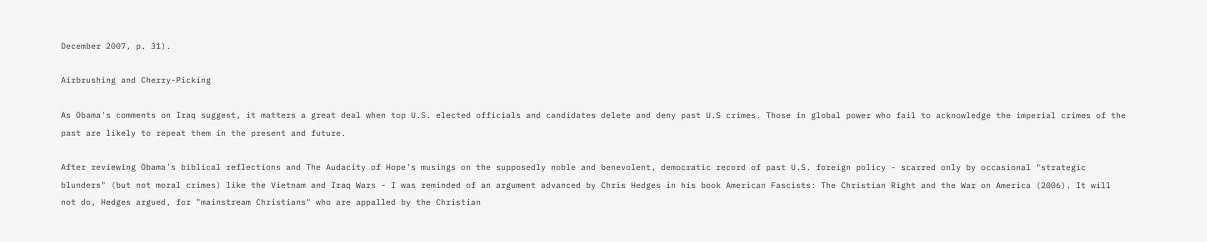December 2007, p. 31).

Airbrushing and Cherry-Picking

As Obama's comments on Iraq suggest, it matters a great deal when top U.S. elected officials and candidates delete and deny past U.S crimes. Those in global power who fail to acknowledge the imperial crimes of the past are likely to repeat them in the present and future.

After reviewing Obama's biblical reflections and The Audacity of Hope's musings on the supposedly noble and benevolent, democratic record of past U.S. foreign policy - scarred only by occasional "strategic blunders" (but not moral crimes) like the Vietnam and Iraq Wars - I was reminded of an argument advanced by Chris Hedges in his book American Fascists: The Christian Right and the War on America (2006). It will not do, Hedges argued, for "mainstream Christians" who are appalled by the Christian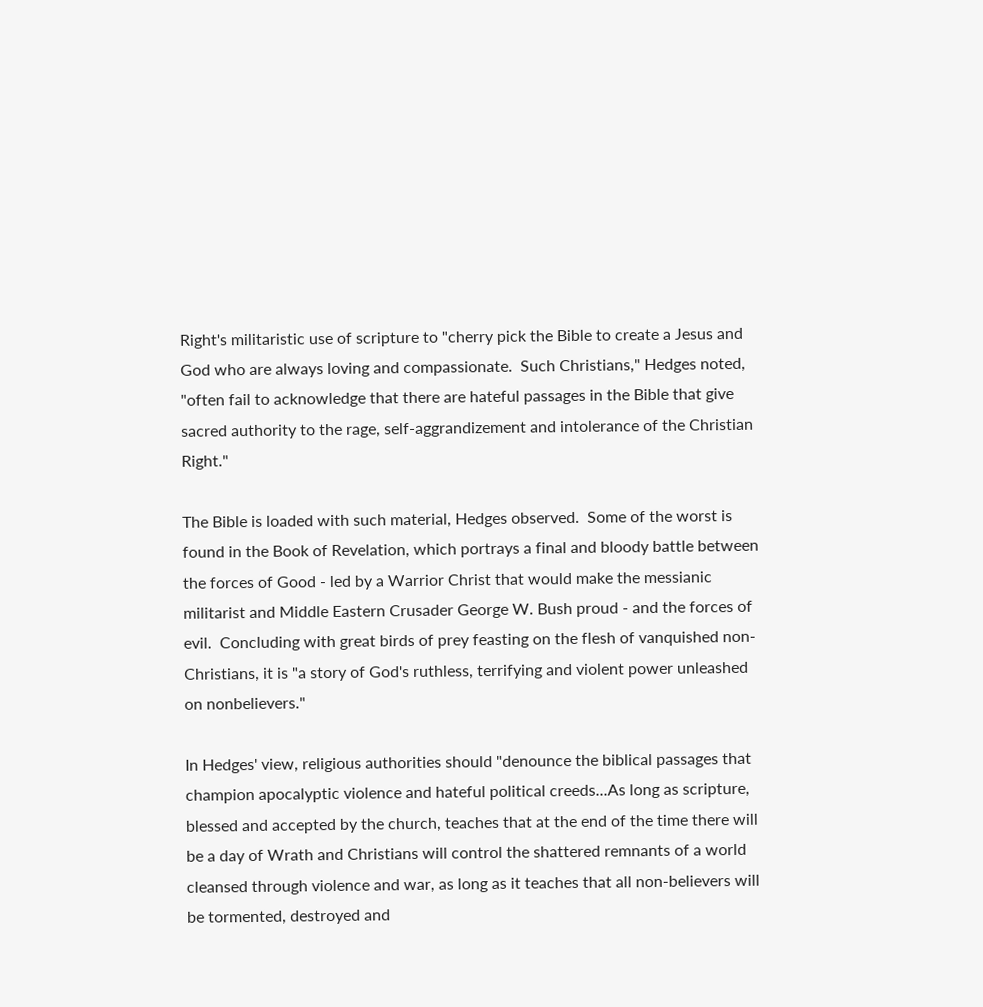Right's militaristic use of scripture to "cherry pick the Bible to create a Jesus and God who are always loving and compassionate.  Such Christians," Hedges noted, "often fail to acknowledge that there are hateful passages in the Bible that give sacred authority to the rage, self-aggrandizement and intolerance of the Christian Right."

The Bible is loaded with such material, Hedges observed.  Some of the worst is found in the Book of Revelation, which portrays a final and bloody battle between the forces of Good - led by a Warrior Christ that would make the messianic militarist and Middle Eastern Crusader George W. Bush proud - and the forces of evil.  Concluding with great birds of prey feasting on the flesh of vanquished non-Christians, it is "a story of God's ruthless, terrifying and violent power unleashed on nonbelievers."

In Hedges' view, religious authorities should "denounce the biblical passages that champion apocalyptic violence and hateful political creeds...As long as scripture, blessed and accepted by the church, teaches that at the end of the time there will be a day of Wrath and Christians will control the shattered remnants of a world cleansed through violence and war, as long as it teaches that all non-believers will be tormented, destroyed and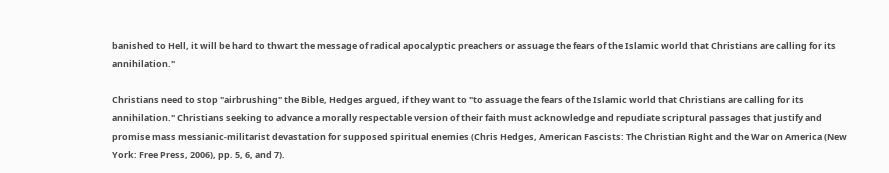banished to Hell, it will be hard to thwart the message of radical apocalyptic preachers or assuage the fears of the Islamic world that Christians are calling for its annihilation."

Christians need to stop "airbrushing" the Bible, Hedges argued, if they want to "to assuage the fears of the Islamic world that Christians are calling for its annihilation." Christians seeking to advance a morally respectable version of their faith must acknowledge and repudiate scriptural passages that justify and promise mass messianic-militarist devastation for supposed spiritual enemies (Chris Hedges, American Fascists: The Christian Right and the War on America (New York: Free Press, 2006), pp. 5, 6, and 7).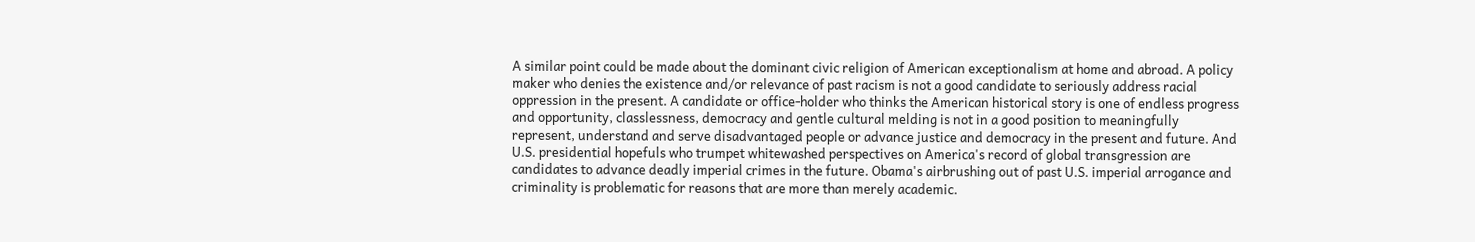A similar point could be made about the dominant civic religion of American exceptionalism at home and abroad. A policy maker who denies the existence and/or relevance of past racism is not a good candidate to seriously address racial oppression in the present. A candidate or office-holder who thinks the American historical story is one of endless progress and opportunity, classlessness, democracy and gentle cultural melding is not in a good position to meaningfully represent, understand and serve disadvantaged people or advance justice and democracy in the present and future. And U.S. presidential hopefuls who trumpet whitewashed perspectives on America's record of global transgression are candidates to advance deadly imperial crimes in the future. Obama's airbrushing out of past U.S. imperial arrogance and criminality is problematic for reasons that are more than merely academic.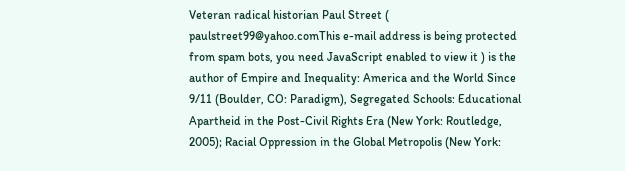Veteran radical historian Paul Street ( paulstreet99@yahoo.comThis e-mail address is being protected from spam bots, you need JavaScript enabled to view it ) is the author of Empire and Inequality: America and the World Since 9/11 (Boulder, CO: Paradigm), Segregated Schools: Educational Apartheid in the Post-Civil Rights Era (New York: Routledge, 2005); Racial Oppression in the Global Metropolis (New York: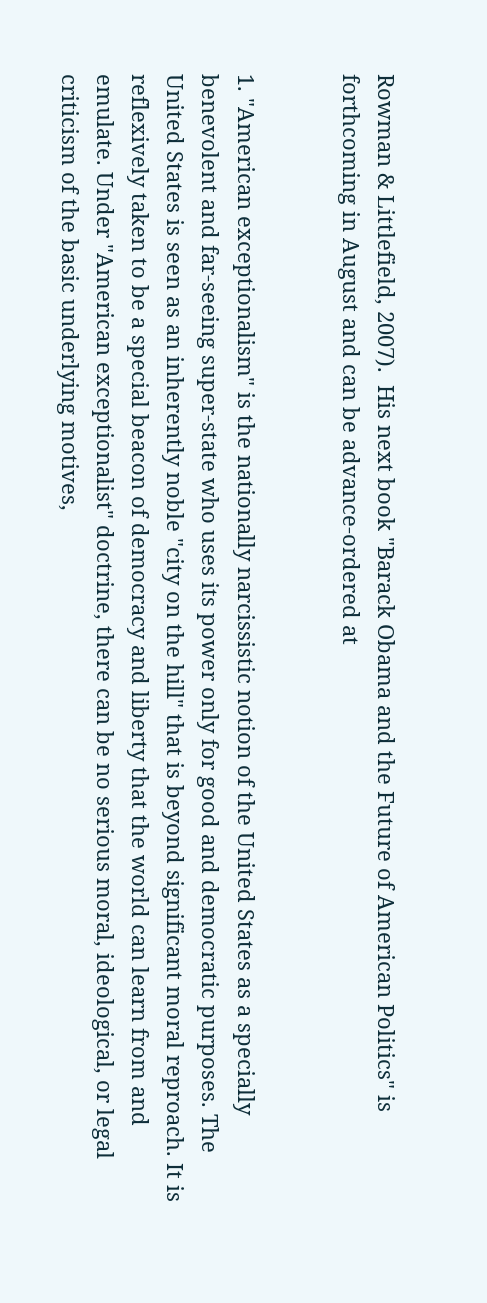Rowman & Littlefield, 2007).  His next book "Barack Obama and the Future of American Politics" is forthcoming in August and can be advance-ordered at


1. "American exceptionalism" is the nationally narcissistic notion of the United States as a specially benevolent and far-seeing super-state who uses its power only for good and democratic purposes. The United States is seen as an inherently noble "city on the hill" that is beyond significant moral reproach. It is reflexively taken to be a special beacon of democracy and liberty that the world can learn from and emulate. Under "American exceptionalist" doctrine, there can be no serious moral, ideological, or legal criticism of the basic underlying motives,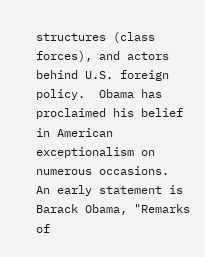structures (class forces), and actors behind U.S. foreign policy.  Obama has proclaimed his belief in American exceptionalism on numerous occasions.  An early statement is Barack Obama, "Remarks of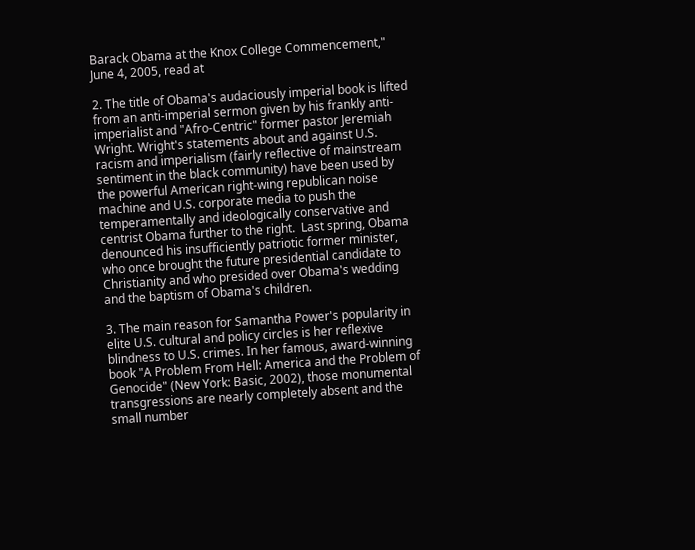Barack Obama at the Knox College Commencement," June 4, 2005, read at

2. The title of Obama's audaciously imperial book is lifted from an anti-imperial sermon given by his frankly anti-imperialist and "Afro-Centric" former pastor Jeremiah Wright. Wright's statements about and against U.S. racism and imperialism (fairly reflective of mainstream sentiment in the black community) have been used by the powerful American right-wing republican noise machine and U.S. corporate media to push the temperamentally and ideologically conservative and centrist Obama further to the right.  Last spring, Obama denounced his insufficiently patriotic former minister, who once brought the future presidential candidate to Christianity and who presided over Obama's wedding and the baptism of Obama's children.

3. The main reason for Samantha Power's popularity in elite U.S. cultural and policy circles is her reflexive blindness to U.S. crimes. In her famous, award-winning book "A Problem From Hell: America and the Problem of Genocide" (New York: Basic, 2002), those monumental transgressions are nearly completely absent and the small number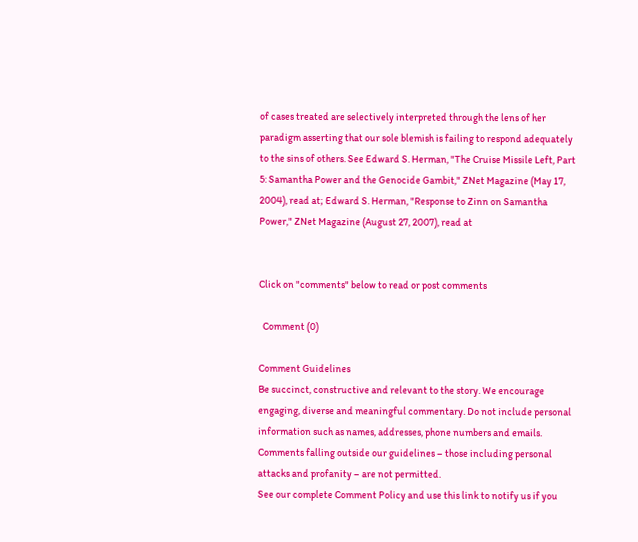of cases treated are selectively interpreted through the lens of her paradigm asserting that our sole blemish is failing to respond adequately to the sins of others. See Edward S. Herman, "The Cruise Missile Left, Part 5: Samantha Power and the Genocide Gambit," ZNet Magazine (May 17, 2004), read at; Edward S. Herman, "Response to Zinn on Samantha Power," ZNet Magazine (August 27, 2007), read at


Click on "comments" below to read or post comments

  Comment (0)

Comment Guidelines
Be succinct, constructive and relevant to the story. We encourage engaging, diverse and meaningful commentary. Do not include personal information such as names, addresses, phone numbers and emails. Comments falling outside our guidelines – those including personal attacks and profanity – are not permitted.
See our complete Comment Policy and use this link to notify us if you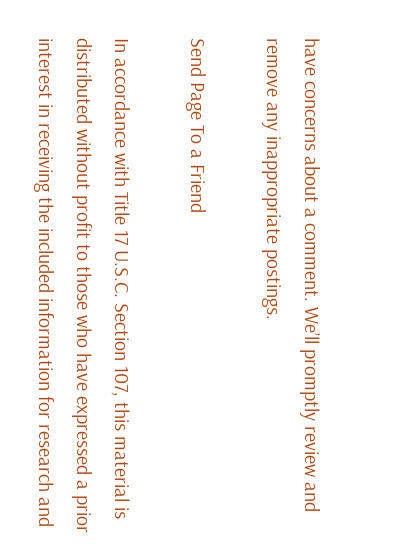have concerns about a comment. We’ll promptly review and remove any inappropriate postings.

Send Page To a Friend

In accordance with Title 17 U.S.C. Section 107, this material is distributed without profit to those who have expressed a prior interest in receiving the included information for research and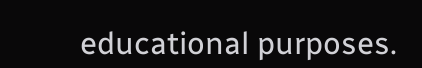educational purposes.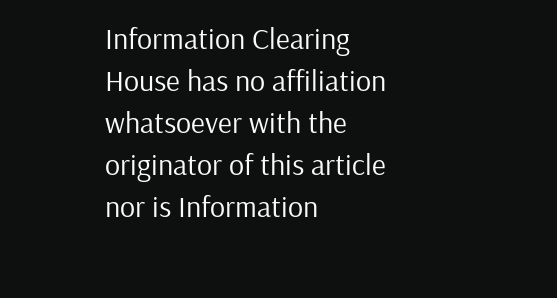Information Clearing House has no affiliation whatsoever with the originator of this article nor is Information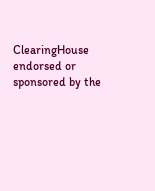ClearingHouse endorsed or sponsored by the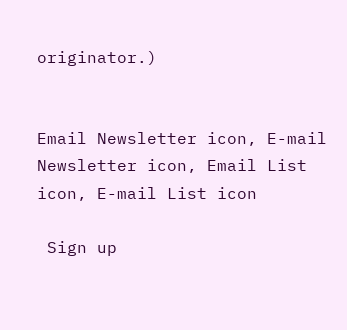originator.)


Email Newsletter icon, E-mail Newsletter icon, Email List icon, E-mail List icon

 Sign up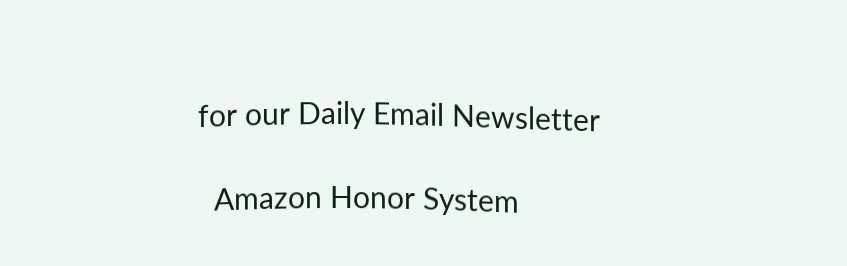for our Daily Email Newsletter

  Amazon Honor System